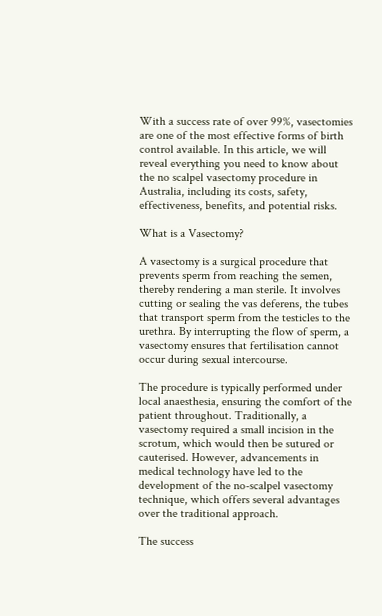With a success rate of over 99%, vasectomies are one of the most effective forms of birth control available. In this article, we will reveal everything you need to know about the no scalpel vasectomy procedure in Australia, including its costs, safety, effectiveness, benefits, and potential risks.

What is a Vasectomy?

A vasectomy is a surgical procedure that prevents sperm from reaching the semen, thereby rendering a man sterile. It involves cutting or sealing the vas deferens, the tubes that transport sperm from the testicles to the urethra. By interrupting the flow of sperm, a vasectomy ensures that fertilisation cannot occur during sexual intercourse.

The procedure is typically performed under local anaesthesia, ensuring the comfort of the patient throughout. Traditionally, a vasectomy required a small incision in the scrotum, which would then be sutured or cauterised. However, advancements in medical technology have led to the development of the no-scalpel vasectomy technique, which offers several advantages over the traditional approach.

The success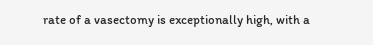rate of a vasectomy is exceptionally high, with a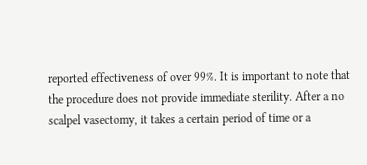reported effectiveness of over 99%. It is important to note that the procedure does not provide immediate sterility. After a no scalpel vasectomy, it takes a certain period of time or a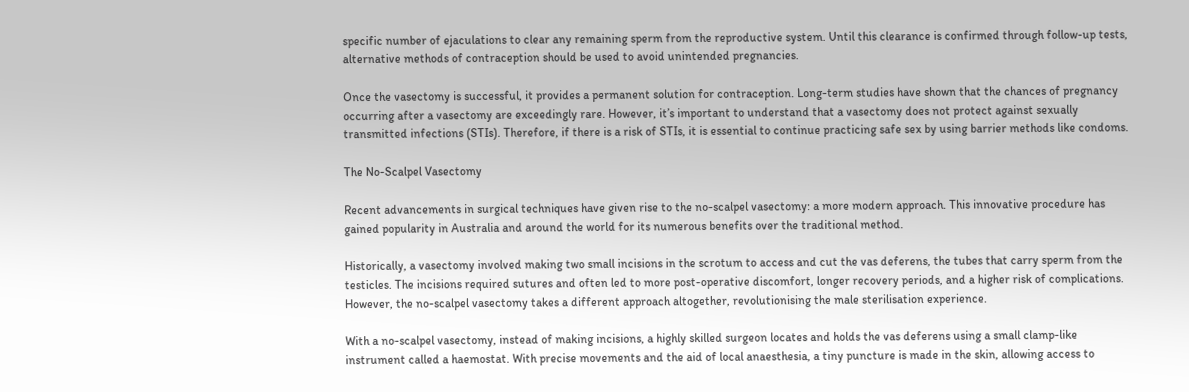specific number of ejaculations to clear any remaining sperm from the reproductive system. Until this clearance is confirmed through follow-up tests, alternative methods of contraception should be used to avoid unintended pregnancies.

Once the vasectomy is successful, it provides a permanent solution for contraception. Long-term studies have shown that the chances of pregnancy occurring after a vasectomy are exceedingly rare. However, it’s important to understand that a vasectomy does not protect against sexually transmitted infections (STIs). Therefore, if there is a risk of STIs, it is essential to continue practicing safe sex by using barrier methods like condoms.

The No-Scalpel Vasectomy

Recent advancements in surgical techniques have given rise to the no-scalpel vasectomy: a more modern approach. This innovative procedure has gained popularity in Australia and around the world for its numerous benefits over the traditional method.

Historically, a vasectomy involved making two small incisions in the scrotum to access and cut the vas deferens, the tubes that carry sperm from the testicles. The incisions required sutures and often led to more post-operative discomfort, longer recovery periods, and a higher risk of complications. However, the no-scalpel vasectomy takes a different approach altogether, revolutionising the male sterilisation experience.

With a no-scalpel vasectomy, instead of making incisions, a highly skilled surgeon locates and holds the vas deferens using a small clamp-like instrument called a haemostat. With precise movements and the aid of local anaesthesia, a tiny puncture is made in the skin, allowing access to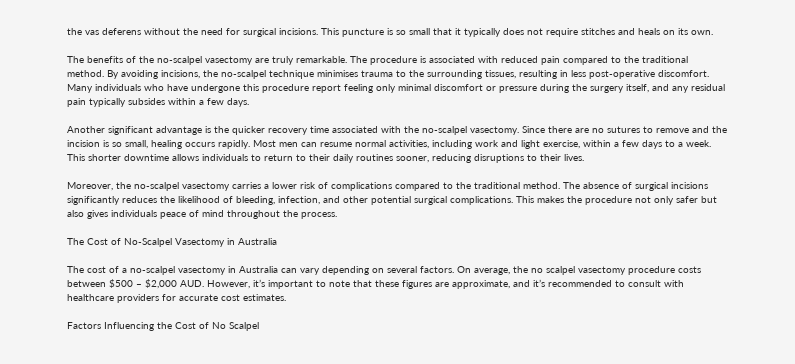the vas deferens without the need for surgical incisions. This puncture is so small that it typically does not require stitches and heals on its own.

The benefits of the no-scalpel vasectomy are truly remarkable. The procedure is associated with reduced pain compared to the traditional method. By avoiding incisions, the no-scalpel technique minimises trauma to the surrounding tissues, resulting in less post-operative discomfort. Many individuals who have undergone this procedure report feeling only minimal discomfort or pressure during the surgery itself, and any residual pain typically subsides within a few days.

Another significant advantage is the quicker recovery time associated with the no-scalpel vasectomy. Since there are no sutures to remove and the incision is so small, healing occurs rapidly. Most men can resume normal activities, including work and light exercise, within a few days to a week. This shorter downtime allows individuals to return to their daily routines sooner, reducing disruptions to their lives.

Moreover, the no-scalpel vasectomy carries a lower risk of complications compared to the traditional method. The absence of surgical incisions significantly reduces the likelihood of bleeding, infection, and other potential surgical complications. This makes the procedure not only safer but also gives individuals peace of mind throughout the process.

The Cost of No-Scalpel Vasectomy in Australia

The cost of a no-scalpel vasectomy in Australia can vary depending on several factors. On average, the no scalpel vasectomy procedure costs between $500 – $2,000 AUD. However, it’s important to note that these figures are approximate, and it’s recommended to consult with healthcare providers for accurate cost estimates.

Factors Influencing the Cost of No Scalpel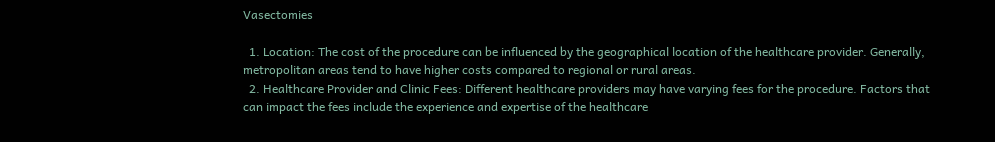Vasectomies

  1. Location: The cost of the procedure can be influenced by the geographical location of the healthcare provider. Generally, metropolitan areas tend to have higher costs compared to regional or rural areas.
  2. Healthcare Provider and Clinic Fees: Different healthcare providers may have varying fees for the procedure. Factors that can impact the fees include the experience and expertise of the healthcare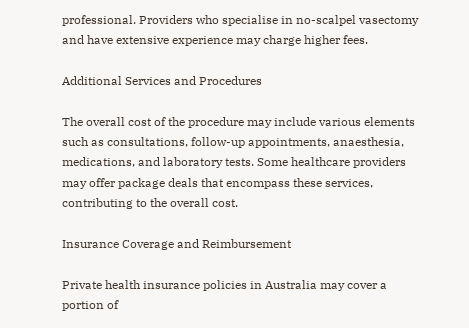professional. Providers who specialise in no-scalpel vasectomy and have extensive experience may charge higher fees.

Additional Services and Procedures

The overall cost of the procedure may include various elements such as consultations, follow-up appointments, anaesthesia, medications, and laboratory tests. Some healthcare providers may offer package deals that encompass these services, contributing to the overall cost.

Insurance Coverage and Reimbursement

Private health insurance policies in Australia may cover a portion of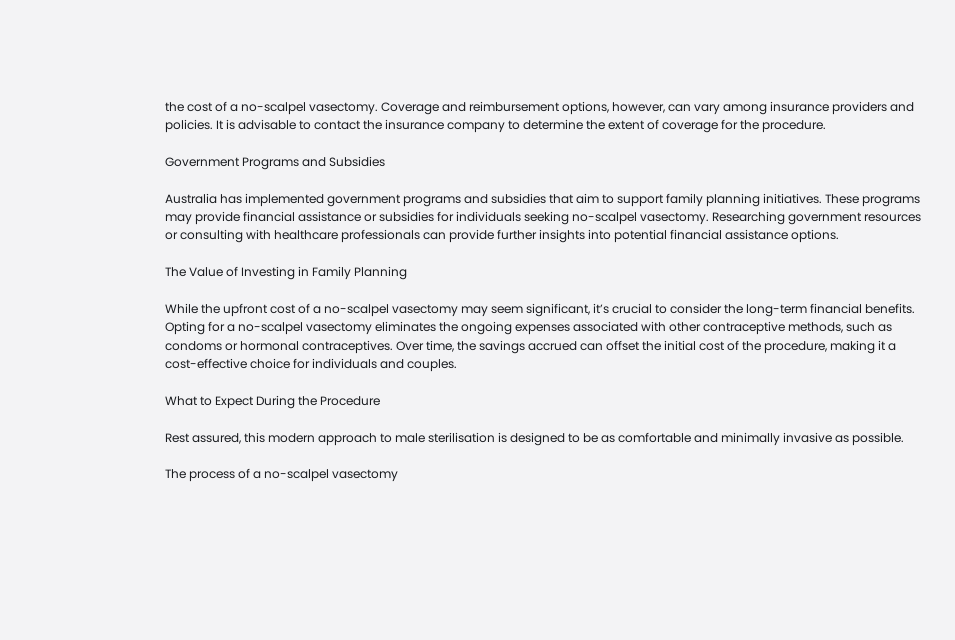the cost of a no-scalpel vasectomy. Coverage and reimbursement options, however, can vary among insurance providers and policies. It is advisable to contact the insurance company to determine the extent of coverage for the procedure.

Government Programs and Subsidies

Australia has implemented government programs and subsidies that aim to support family planning initiatives. These programs may provide financial assistance or subsidies for individuals seeking no-scalpel vasectomy. Researching government resources or consulting with healthcare professionals can provide further insights into potential financial assistance options.

The Value of Investing in Family Planning

While the upfront cost of a no-scalpel vasectomy may seem significant, it’s crucial to consider the long-term financial benefits. Opting for a no-scalpel vasectomy eliminates the ongoing expenses associated with other contraceptive methods, such as condoms or hormonal contraceptives. Over time, the savings accrued can offset the initial cost of the procedure, making it a cost-effective choice for individuals and couples.

What to Expect During the Procedure

Rest assured, this modern approach to male sterilisation is designed to be as comfortable and minimally invasive as possible.

The process of a no-scalpel vasectomy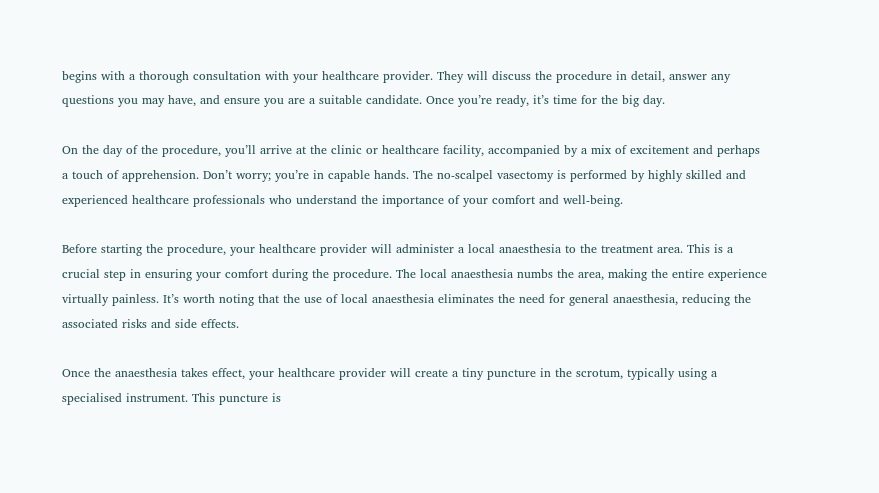begins with a thorough consultation with your healthcare provider. They will discuss the procedure in detail, answer any questions you may have, and ensure you are a suitable candidate. Once you’re ready, it’s time for the big day.

On the day of the procedure, you’ll arrive at the clinic or healthcare facility, accompanied by a mix of excitement and perhaps a touch of apprehension. Don’t worry; you’re in capable hands. The no-scalpel vasectomy is performed by highly skilled and experienced healthcare professionals who understand the importance of your comfort and well-being.

Before starting the procedure, your healthcare provider will administer a local anaesthesia to the treatment area. This is a crucial step in ensuring your comfort during the procedure. The local anaesthesia numbs the area, making the entire experience virtually painless. It’s worth noting that the use of local anaesthesia eliminates the need for general anaesthesia, reducing the associated risks and side effects.

Once the anaesthesia takes effect, your healthcare provider will create a tiny puncture in the scrotum, typically using a specialised instrument. This puncture is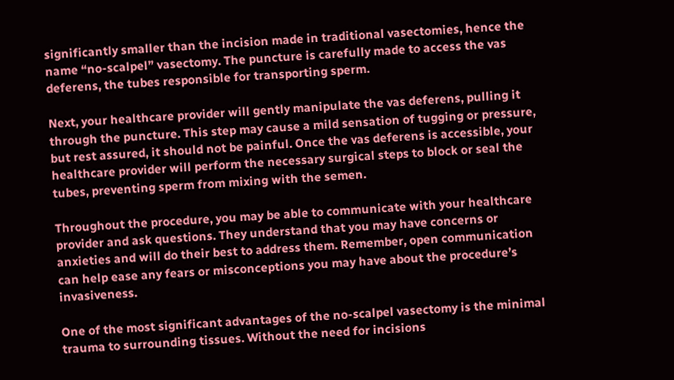significantly smaller than the incision made in traditional vasectomies, hence the name “no-scalpel” vasectomy. The puncture is carefully made to access the vas deferens, the tubes responsible for transporting sperm.

Next, your healthcare provider will gently manipulate the vas deferens, pulling it through the puncture. This step may cause a mild sensation of tugging or pressure, but rest assured, it should not be painful. Once the vas deferens is accessible, your healthcare provider will perform the necessary surgical steps to block or seal the tubes, preventing sperm from mixing with the semen.

Throughout the procedure, you may be able to communicate with your healthcare provider and ask questions. They understand that you may have concerns or anxieties and will do their best to address them. Remember, open communication can help ease any fears or misconceptions you may have about the procedure’s invasiveness.

One of the most significant advantages of the no-scalpel vasectomy is the minimal trauma to surrounding tissues. Without the need for incisions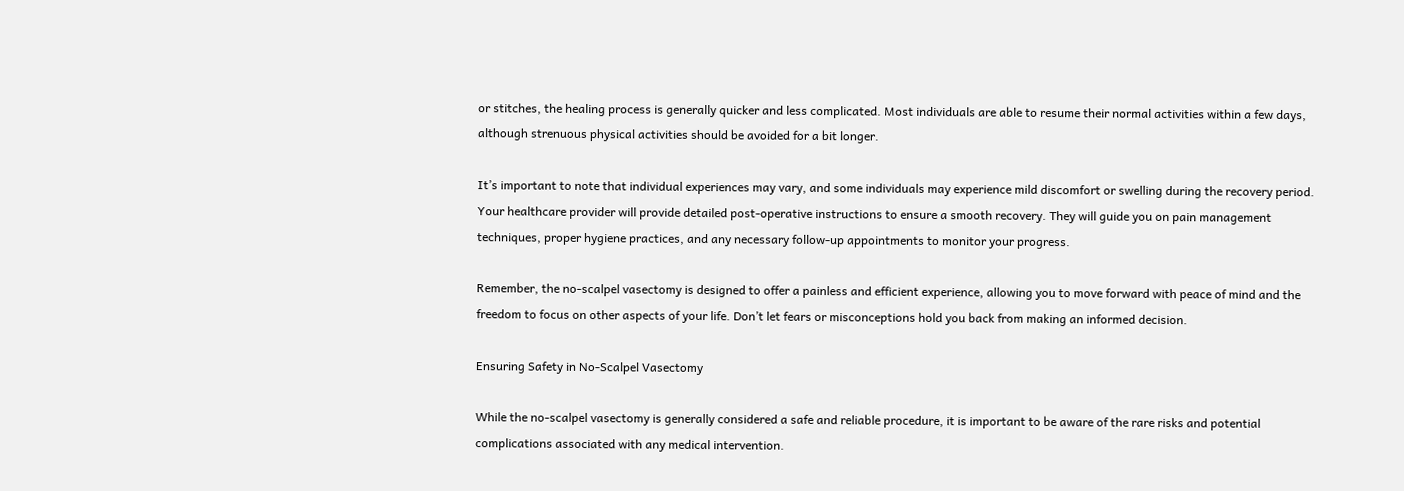or stitches, the healing process is generally quicker and less complicated. Most individuals are able to resume their normal activities within a few days, although strenuous physical activities should be avoided for a bit longer.

It’s important to note that individual experiences may vary, and some individuals may experience mild discomfort or swelling during the recovery period. Your healthcare provider will provide detailed post-operative instructions to ensure a smooth recovery. They will guide you on pain management techniques, proper hygiene practices, and any necessary follow-up appointments to monitor your progress.

Remember, the no-scalpel vasectomy is designed to offer a painless and efficient experience, allowing you to move forward with peace of mind and the freedom to focus on other aspects of your life. Don’t let fears or misconceptions hold you back from making an informed decision.

Ensuring Safety in No-Scalpel Vasectomy

While the no-scalpel vasectomy is generally considered a safe and reliable procedure, it is important to be aware of the rare risks and potential complications associated with any medical intervention.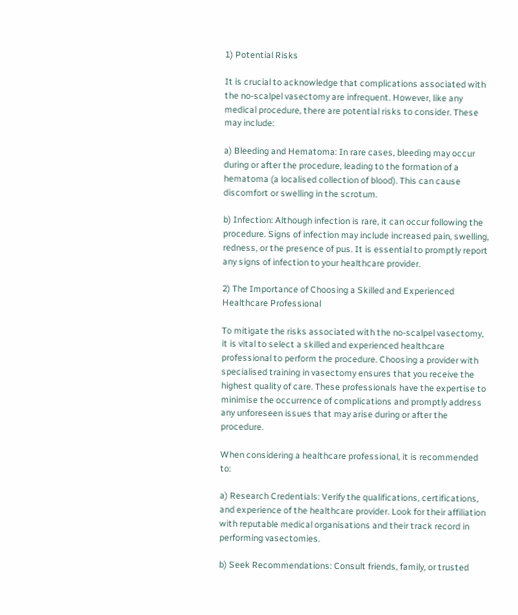1) Potential Risks

It is crucial to acknowledge that complications associated with the no-scalpel vasectomy are infrequent. However, like any medical procedure, there are potential risks to consider. These may include:

a) Bleeding and Hematoma: In rare cases, bleeding may occur during or after the procedure, leading to the formation of a hematoma (a localised collection of blood). This can cause discomfort or swelling in the scrotum.

b) Infection: Although infection is rare, it can occur following the procedure. Signs of infection may include increased pain, swelling, redness, or the presence of pus. It is essential to promptly report any signs of infection to your healthcare provider.

2) The Importance of Choosing a Skilled and Experienced Healthcare Professional

To mitigate the risks associated with the no-scalpel vasectomy, it is vital to select a skilled and experienced healthcare professional to perform the procedure. Choosing a provider with specialised training in vasectomy ensures that you receive the highest quality of care. These professionals have the expertise to minimise the occurrence of complications and promptly address any unforeseen issues that may arise during or after the procedure.

When considering a healthcare professional, it is recommended to:

a) Research Credentials: Verify the qualifications, certifications, and experience of the healthcare provider. Look for their affiliation with reputable medical organisations and their track record in performing vasectomies.

b) Seek Recommendations: Consult friends, family, or trusted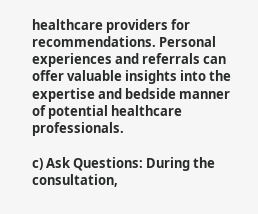healthcare providers for recommendations. Personal experiences and referrals can offer valuable insights into the expertise and bedside manner of potential healthcare professionals.

c) Ask Questions: During the consultation,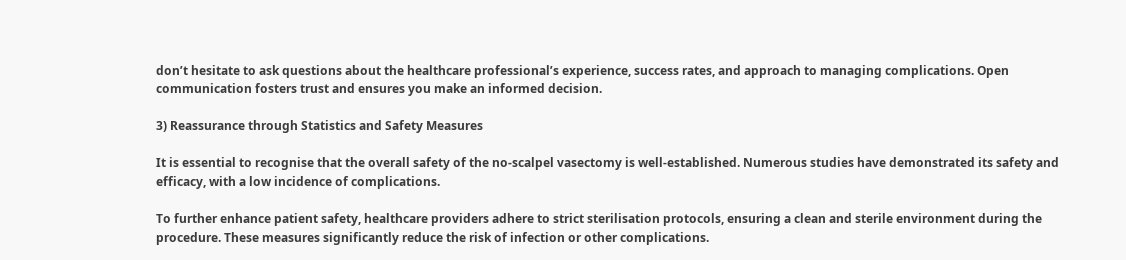don’t hesitate to ask questions about the healthcare professional’s experience, success rates, and approach to managing complications. Open communication fosters trust and ensures you make an informed decision.

3) Reassurance through Statistics and Safety Measures

It is essential to recognise that the overall safety of the no-scalpel vasectomy is well-established. Numerous studies have demonstrated its safety and efficacy, with a low incidence of complications.

To further enhance patient safety, healthcare providers adhere to strict sterilisation protocols, ensuring a clean and sterile environment during the procedure. These measures significantly reduce the risk of infection or other complications.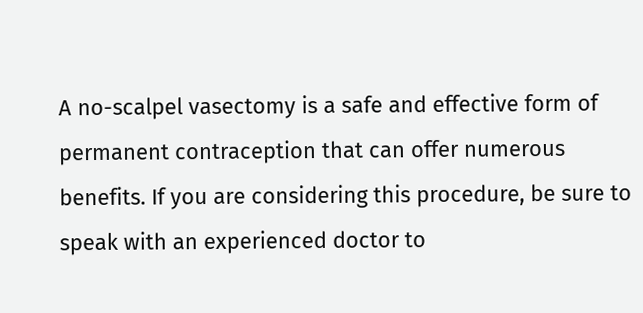A no-scalpel vasectomy is a safe and effective form of permanent contraception that can offer numerous benefits. If you are considering this procedure, be sure to speak with an experienced doctor to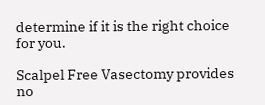determine if it is the right choice for you.

Scalpel Free Vasectomy provides no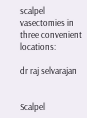scalpel vasectomies in three convenient locations:

dr raj selvarajan


Scalpel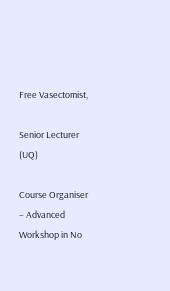Free Vasectomist,

Senior Lecturer (UQ)

Course Organiser – Advanced Workshop in No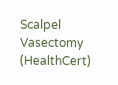Scalpel Vasectomy (HealthCert)